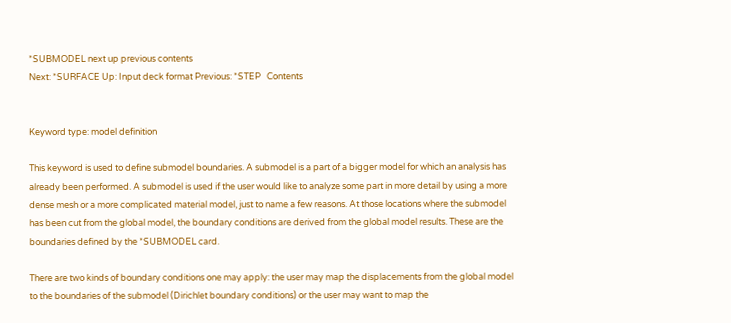*SUBMODEL next up previous contents
Next: *SURFACE Up: Input deck format Previous: *STEP   Contents


Keyword type: model definition

This keyword is used to define submodel boundaries. A submodel is a part of a bigger model for which an analysis has already been performed. A submodel is used if the user would like to analyze some part in more detail by using a more dense mesh or a more complicated material model, just to name a few reasons. At those locations where the submodel has been cut from the global model, the boundary conditions are derived from the global model results. These are the boundaries defined by the *SUBMODEL card.

There are two kinds of boundary conditions one may apply: the user may map the displacements from the global model to the boundaries of the submodel (Dirichlet boundary conditions) or the user may want to map the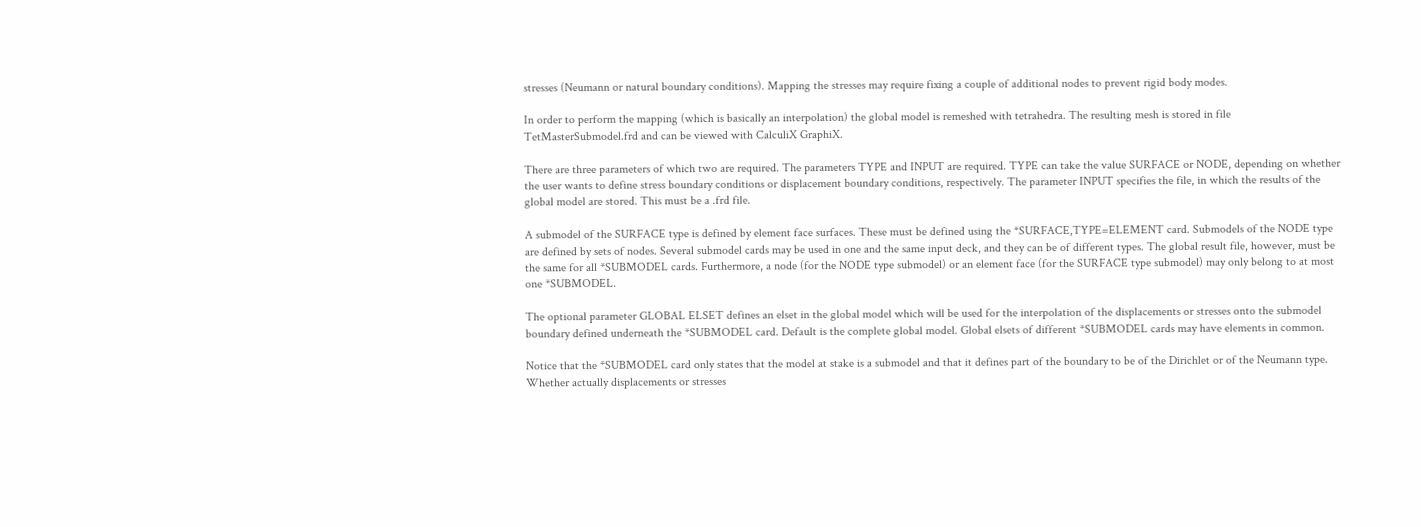stresses (Neumann or natural boundary conditions). Mapping the stresses may require fixing a couple of additional nodes to prevent rigid body modes.

In order to perform the mapping (which is basically an interpolation) the global model is remeshed with tetrahedra. The resulting mesh is stored in file TetMasterSubmodel.frd and can be viewed with CalculiX GraphiX.

There are three parameters of which two are required. The parameters TYPE and INPUT are required. TYPE can take the value SURFACE or NODE, depending on whether the user wants to define stress boundary conditions or displacement boundary conditions, respectively. The parameter INPUT specifies the file, in which the results of the global model are stored. This must be a .frd file.

A submodel of the SURFACE type is defined by element face surfaces. These must be defined using the *SURFACE,TYPE=ELEMENT card. Submodels of the NODE type are defined by sets of nodes. Several submodel cards may be used in one and the same input deck, and they can be of different types. The global result file, however, must be the same for all *SUBMODEL cards. Furthermore, a node (for the NODE type submodel) or an element face (for the SURFACE type submodel) may only belong to at most one *SUBMODEL.

The optional parameter GLOBAL ELSET defines an elset in the global model which will be used for the interpolation of the displacements or stresses onto the submodel boundary defined underneath the *SUBMODEL card. Default is the complete global model. Global elsets of different *SUBMODEL cards may have elements in common.

Notice that the *SUBMODEL card only states that the model at stake is a submodel and that it defines part of the boundary to be of the Dirichlet or of the Neumann type. Whether actually displacements or stresses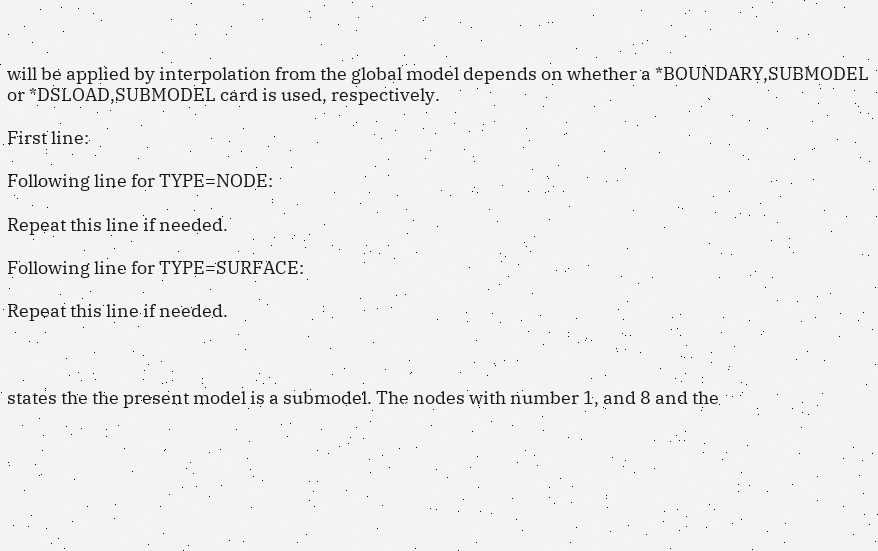will be applied by interpolation from the global model depends on whether a *BOUNDARY,SUBMODEL or *DSLOAD,SUBMODEL card is used, respectively.

First line:

Following line for TYPE=NODE:

Repeat this line if needed.

Following line for TYPE=SURFACE:

Repeat this line if needed.



states the the present model is a submodel. The nodes with number 1, and 8 and the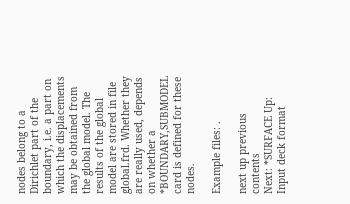nodes belong to a Dirichlet part of the boundary, i.e. a part on which the displacements may be obtained from the global model. The results of the global model are stored in file global.frd. Whether they are really used, depends on whether a *BOUNDARY,SUBMODEL card is defined for these nodes.

Example files: .

next up previous contents
Next: *SURFACE Up: Input deck format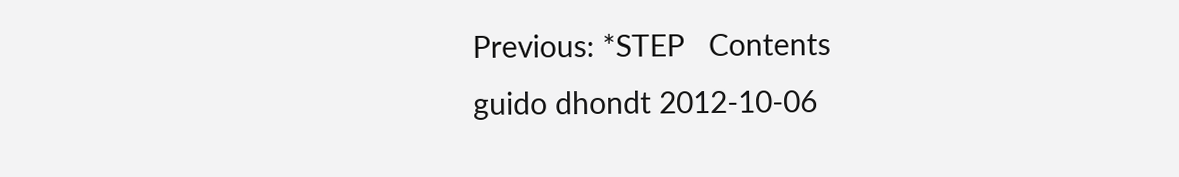Previous: *STEP   Contents
guido dhondt 2012-10-06